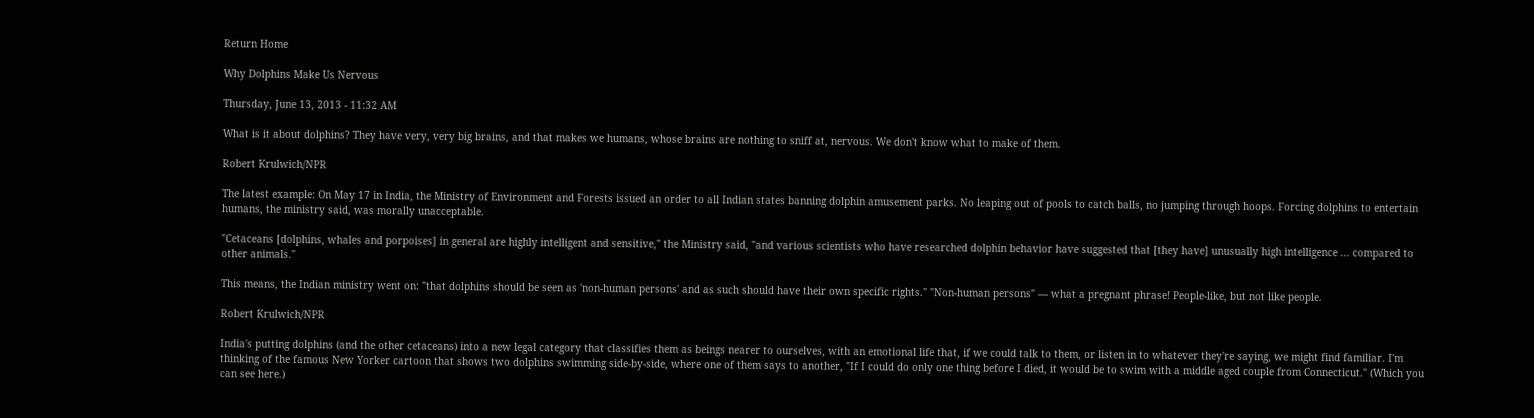Return Home

Why Dolphins Make Us Nervous

Thursday, June 13, 2013 - 11:32 AM

What is it about dolphins? They have very, very big brains, and that makes we humans, whose brains are nothing to sniff at, nervous. We don't know what to make of them.

Robert Krulwich/NPR

The latest example: On May 17 in India, the Ministry of Environment and Forests issued an order to all Indian states banning dolphin amusement parks. No leaping out of pools to catch balls, no jumping through hoops. Forcing dolphins to entertain humans, the ministry said, was morally unacceptable.

"Cetaceans [dolphins, whales and porpoises] in general are highly intelligent and sensitive," the Ministry said, "and various scientists who have researched dolphin behavior have suggested that [they have] unusually high intelligence ... compared to other animals."

This means, the Indian ministry went on: "that dolphins should be seen as 'non-human persons' and as such should have their own specific rights." "Non-human persons" — what a pregnant phrase! People-like, but not like people.

Robert Krulwich/NPR

India's putting dolphins (and the other cetaceans) into a new legal category that classifies them as beings nearer to ourselves, with an emotional life that, if we could talk to them, or listen in to whatever they're saying, we might find familiar. I'm thinking of the famous New Yorker cartoon that shows two dolphins swimming side-by-side, where one of them says to another, "If I could do only one thing before I died, it would be to swim with a middle aged couple from Connecticut." (Which you can see here.)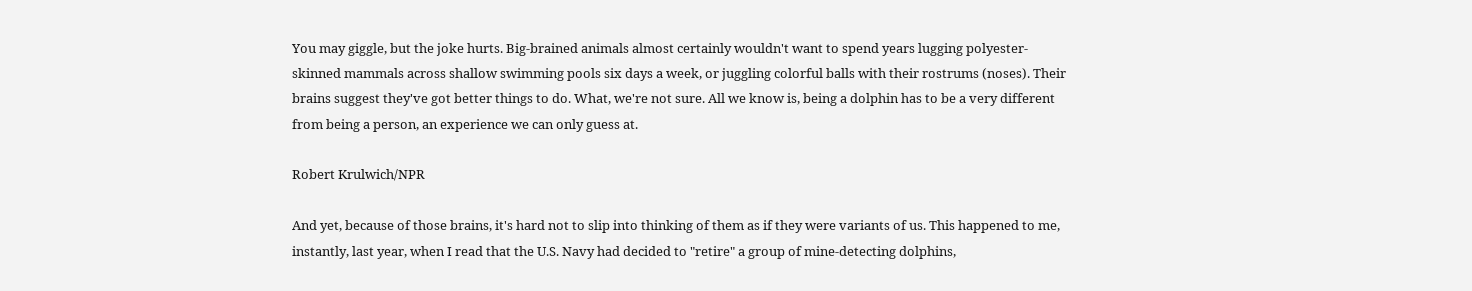You may giggle, but the joke hurts. Big-brained animals almost certainly wouldn't want to spend years lugging polyester-skinned mammals across shallow swimming pools six days a week, or juggling colorful balls with their rostrums (noses). Their brains suggest they've got better things to do. What, we're not sure. All we know is, being a dolphin has to be a very different from being a person, an experience we can only guess at.

Robert Krulwich/NPR

And yet, because of those brains, it's hard not to slip into thinking of them as if they were variants of us. This happened to me, instantly, last year, when I read that the U.S. Navy had decided to "retire" a group of mine-detecting dolphins,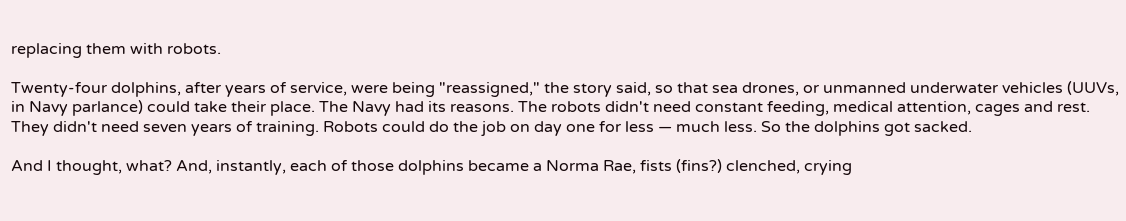replacing them with robots.

Twenty-four dolphins, after years of service, were being "reassigned," the story said, so that sea drones, or unmanned underwater vehicles (UUVs, in Navy parlance) could take their place. The Navy had its reasons. The robots didn't need constant feeding, medical attention, cages and rest. They didn't need seven years of training. Robots could do the job on day one for less — much less. So the dolphins got sacked.

And I thought, what? And, instantly, each of those dolphins became a Norma Rae, fists (fins?) clenched, crying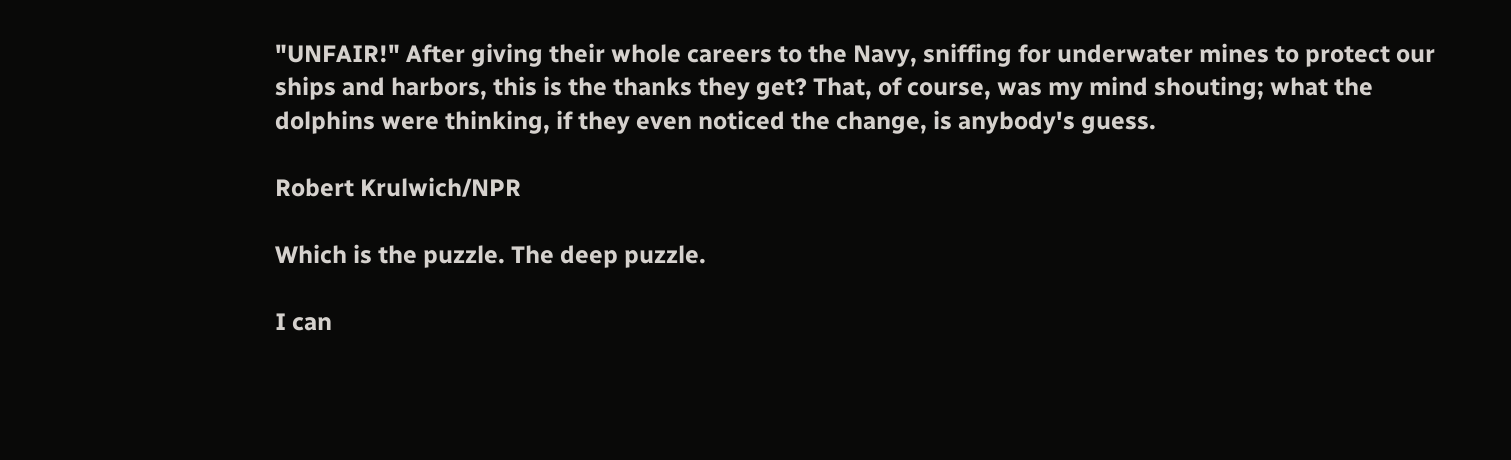"UNFAIR!" After giving their whole careers to the Navy, sniffing for underwater mines to protect our ships and harbors, this is the thanks they get? That, of course, was my mind shouting; what the dolphins were thinking, if they even noticed the change, is anybody's guess.

Robert Krulwich/NPR

Which is the puzzle. The deep puzzle.

I can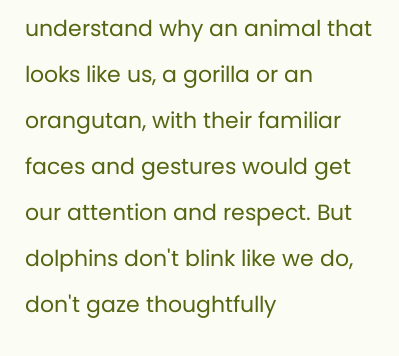understand why an animal that looks like us, a gorilla or an orangutan, with their familiar faces and gestures would get our attention and respect. But dolphins don't blink like we do, don't gaze thoughtfully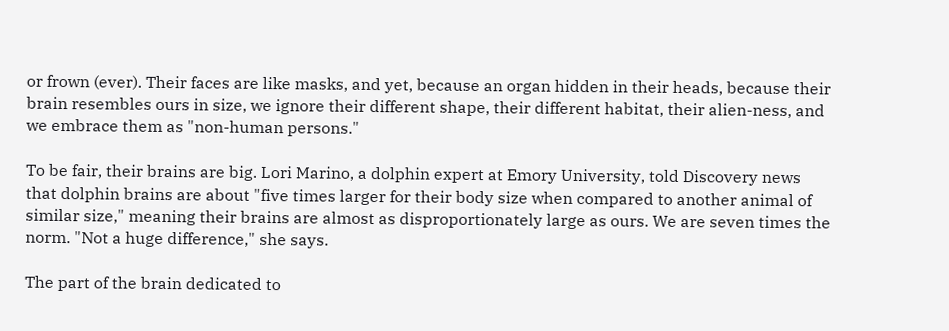or frown (ever). Their faces are like masks, and yet, because an organ hidden in their heads, because their brain resembles ours in size, we ignore their different shape, their different habitat, their alien-ness, and we embrace them as "non-human persons."

To be fair, their brains are big. Lori Marino, a dolphin expert at Emory University, told Discovery news that dolphin brains are about "five times larger for their body size when compared to another animal of similar size," meaning their brains are almost as disproportionately large as ours. We are seven times the norm. "Not a huge difference," she says.

The part of the brain dedicated to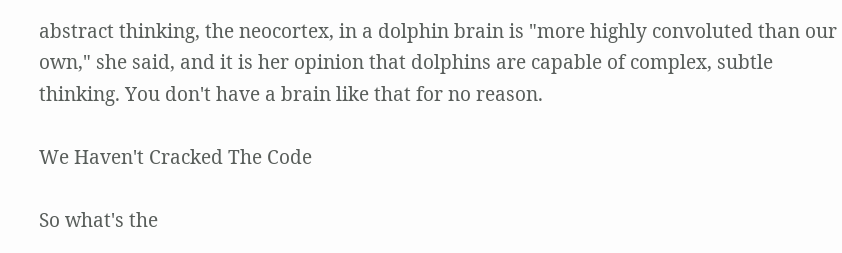abstract thinking, the neocortex, in a dolphin brain is "more highly convoluted than our own," she said, and it is her opinion that dolphins are capable of complex, subtle thinking. You don't have a brain like that for no reason.

We Haven't Cracked The Code

So what's the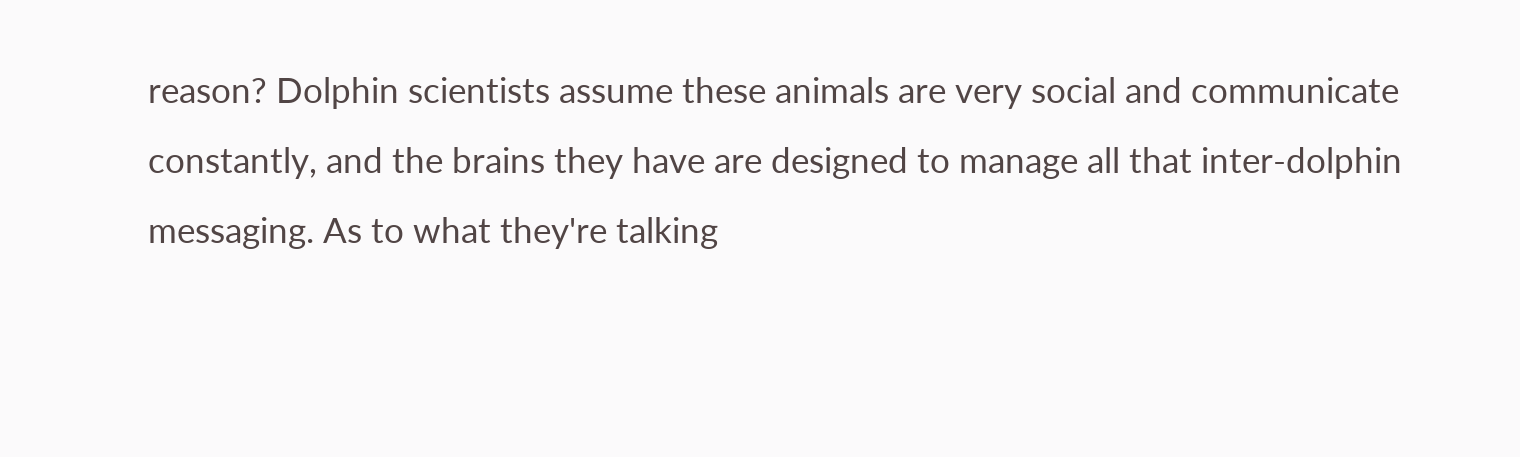reason? Dolphin scientists assume these animals are very social and communicate constantly, and the brains they have are designed to manage all that inter-dolphin messaging. As to what they're talking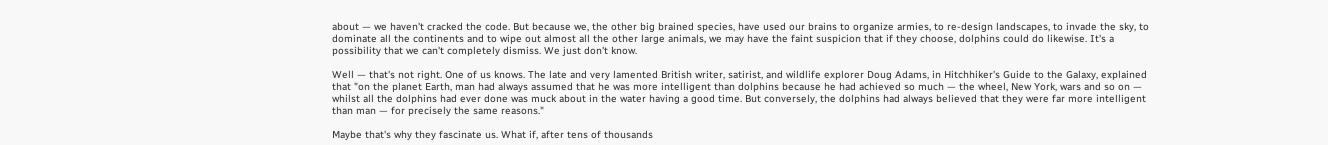about — we haven't cracked the code. But because we, the other big brained species, have used our brains to organize armies, to re-design landscapes, to invade the sky, to dominate all the continents and to wipe out almost all the other large animals, we may have the faint suspicion that if they choose, dolphins could do likewise. It's a possibility that we can't completely dismiss. We just don't know.

Well — that's not right. One of us knows. The late and very lamented British writer, satirist, and wildlife explorer Doug Adams, in Hitchhiker's Guide to the Galaxy, explained that "on the planet Earth, man had always assumed that he was more intelligent than dolphins because he had achieved so much — the wheel, New York, wars and so on — whilst all the dolphins had ever done was muck about in the water having a good time. But conversely, the dolphins had always believed that they were far more intelligent than man — for precisely the same reasons."

Maybe that's why they fascinate us. What if, after tens of thousands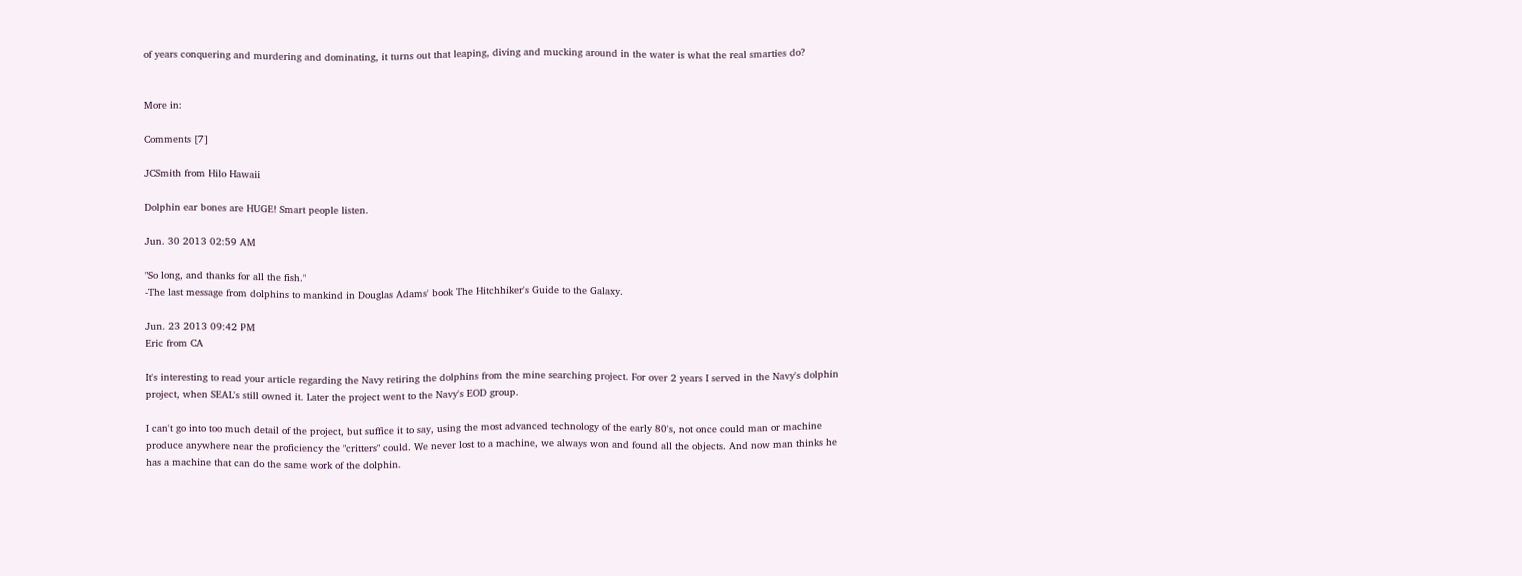of years conquering and murdering and dominating, it turns out that leaping, diving and mucking around in the water is what the real smarties do?


More in:

Comments [7]

JCSmith from Hilo Hawaii

Dolphin ear bones are HUGE! Smart people listen.

Jun. 30 2013 02:59 AM

"So long, and thanks for all the fish."
-The last message from dolphins to mankind in Douglas Adams' book The Hitchhiker's Guide to the Galaxy.

Jun. 23 2013 09:42 PM
Eric from CA

It's interesting to read your article regarding the Navy retiring the dolphins from the mine searching project. For over 2 years I served in the Navy's dolphin project, when SEAL's still owned it. Later the project went to the Navy's EOD group.

I can't go into too much detail of the project, but suffice it to say, using the most advanced technology of the early 80's, not once could man or machine produce anywhere near the proficiency the "critters" could. We never lost to a machine, we always won and found all the objects. And now man thinks he has a machine that can do the same work of the dolphin.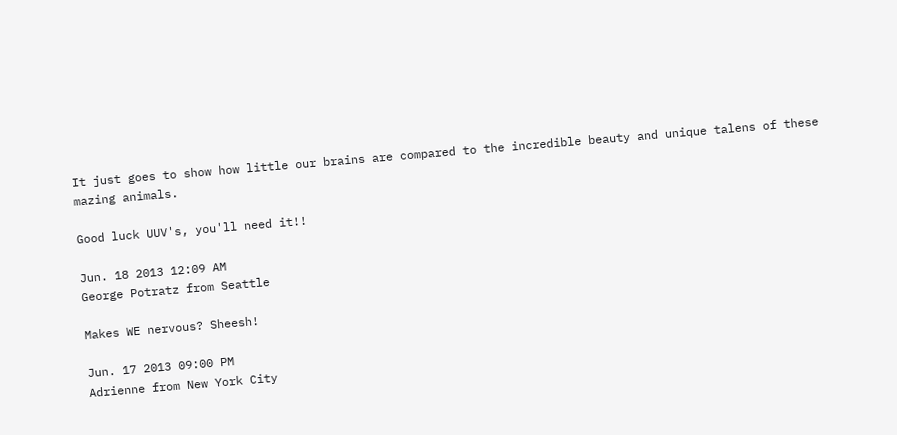It just goes to show how little our brains are compared to the incredible beauty and unique talens of these mazing animals.

Good luck UUV's, you'll need it!!

Jun. 18 2013 12:09 AM
George Potratz from Seattle

Makes WE nervous? Sheesh!

Jun. 17 2013 09:00 PM
Adrienne from New York City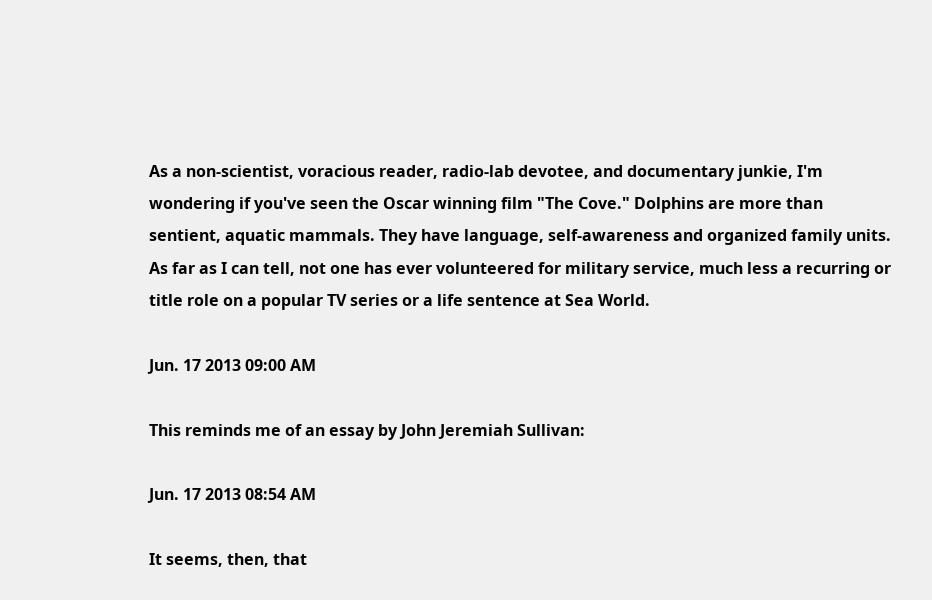As a non-scientist, voracious reader, radio-lab devotee, and documentary junkie, I'm wondering if you've seen the Oscar winning film "The Cove." Dolphins are more than sentient, aquatic mammals. They have language, self-awareness and organized family units. As far as I can tell, not one has ever volunteered for military service, much less a recurring or title role on a popular TV series or a life sentence at Sea World.

Jun. 17 2013 09:00 AM

This reminds me of an essay by John Jeremiah Sullivan:

Jun. 17 2013 08:54 AM

It seems, then, that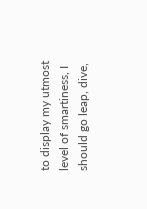to display my utmost level of smartiness, I should go leap, dive,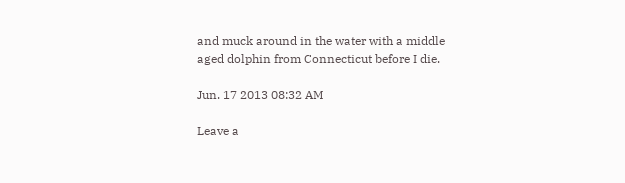and muck around in the water with a middle aged dolphin from Connecticut before I die.

Jun. 17 2013 08:32 AM

Leave a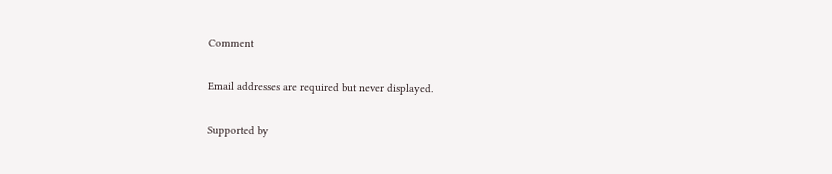Comment

Email addresses are required but never displayed.

Supported by